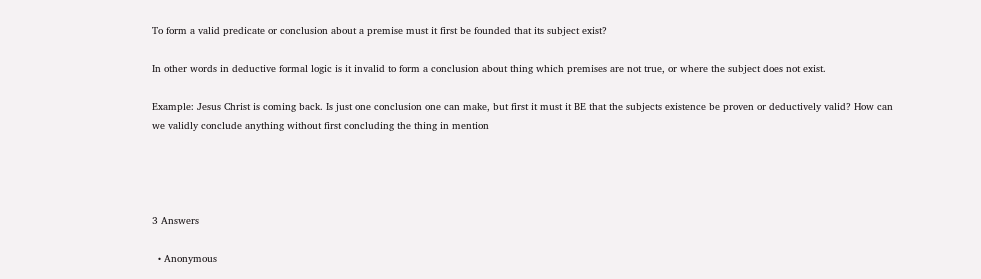To form a valid predicate or conclusion about a premise must it first be founded that its subject exist?

In other words in deductive formal logic is it invalid to form a conclusion about thing which premises are not true, or where the subject does not exist.

Example: Jesus Christ is coming back. Is just one conclusion one can make, but first it must it BE that the subjects existence be proven or deductively valid? How can we validly conclude anything without first concluding the thing in mention




3 Answers

  • Anonymous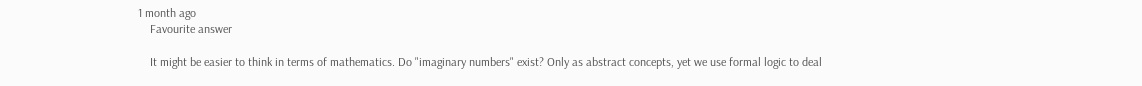1 month ago
    Favourite answer

    It might be easier to think in terms of mathematics. Do "imaginary numbers" exist? Only as abstract concepts, yet we use formal logic to deal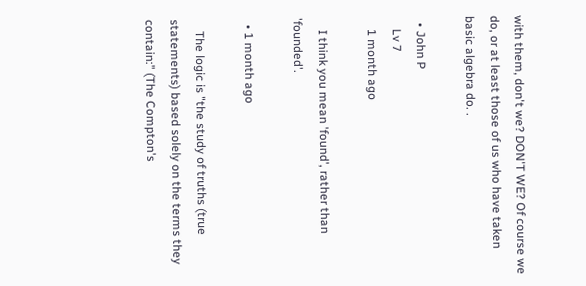with them, don't we? DON'T WE? Of course we do, or at least those of us who have taken basic algebra do. .

  • John P
    Lv 7
    1 month ago

    I think you mean 'found', rather than 'founded'.

  • 1 month ago

    The logic is "the study of truths (true statements) based solely on the terms they contain:" (The Compton's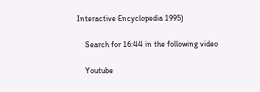Interactive Encyclopedia 1995)

    Search for 16:44 in the following video

    Youtube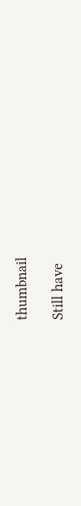thumbnail

Still have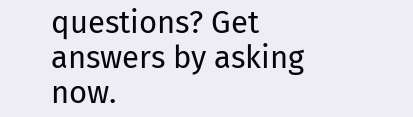questions? Get answers by asking now.